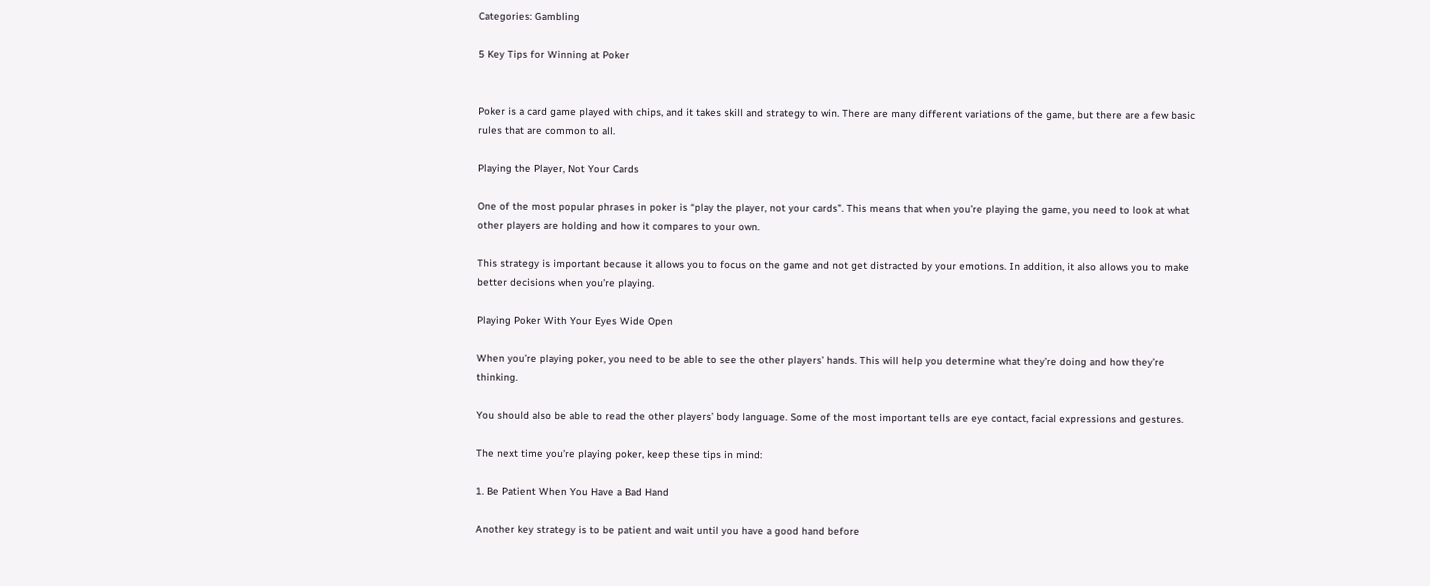Categories: Gambling

5 Key Tips for Winning at Poker


Poker is a card game played with chips, and it takes skill and strategy to win. There are many different variations of the game, but there are a few basic rules that are common to all.

Playing the Player, Not Your Cards

One of the most popular phrases in poker is “play the player, not your cards”. This means that when you’re playing the game, you need to look at what other players are holding and how it compares to your own.

This strategy is important because it allows you to focus on the game and not get distracted by your emotions. In addition, it also allows you to make better decisions when you’re playing.

Playing Poker With Your Eyes Wide Open

When you’re playing poker, you need to be able to see the other players’ hands. This will help you determine what they’re doing and how they’re thinking.

You should also be able to read the other players’ body language. Some of the most important tells are eye contact, facial expressions and gestures.

The next time you’re playing poker, keep these tips in mind:

1. Be Patient When You Have a Bad Hand

Another key strategy is to be patient and wait until you have a good hand before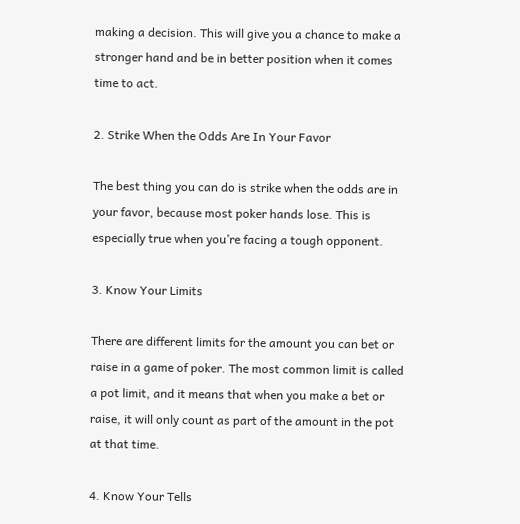making a decision. This will give you a chance to make a stronger hand and be in better position when it comes time to act.

2. Strike When the Odds Are In Your Favor

The best thing you can do is strike when the odds are in your favor, because most poker hands lose. This is especially true when you’re facing a tough opponent.

3. Know Your Limits

There are different limits for the amount you can bet or raise in a game of poker. The most common limit is called a pot limit, and it means that when you make a bet or raise, it will only count as part of the amount in the pot at that time.

4. Know Your Tells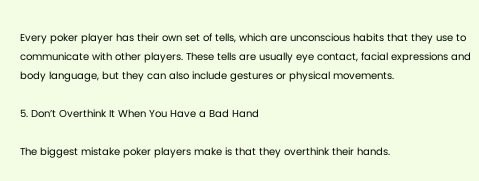Every poker player has their own set of tells, which are unconscious habits that they use to communicate with other players. These tells are usually eye contact, facial expressions and body language, but they can also include gestures or physical movements.

5. Don’t Overthink It When You Have a Bad Hand

The biggest mistake poker players make is that they overthink their hands.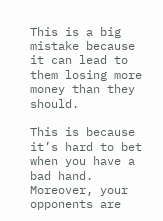This is a big mistake because it can lead to them losing more money than they should.

This is because it’s hard to bet when you have a bad hand. Moreover, your opponents are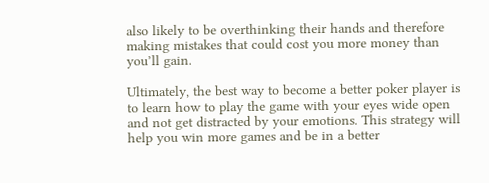also likely to be overthinking their hands and therefore making mistakes that could cost you more money than you’ll gain.

Ultimately, the best way to become a better poker player is to learn how to play the game with your eyes wide open and not get distracted by your emotions. This strategy will help you win more games and be in a better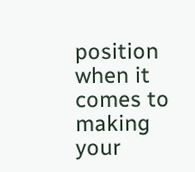position when it comes to making your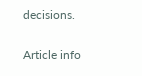decisions.

Article info